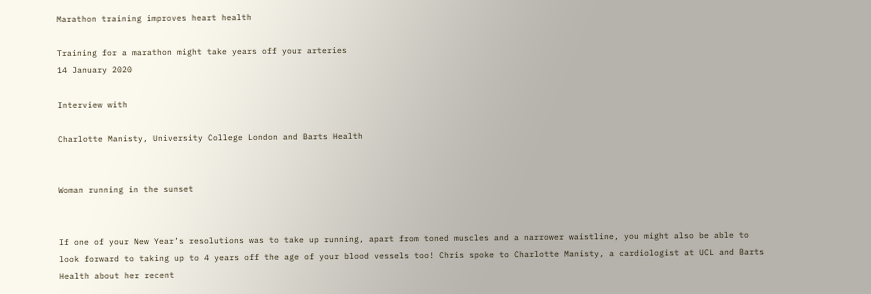Marathon training improves heart health

Training for a marathon might take years off your arteries
14 January 2020

Interview with

Charlotte Manisty, University College London and Barts Health


Woman running in the sunset


If one of your New Year’s resolutions was to take up running, apart from toned muscles and a narrower waistline, you might also be able to look forward to taking up to 4 years off the age of your blood vessels too! Chris spoke to Charlotte Manisty, a cardiologist at UCL and Barts Health about her recent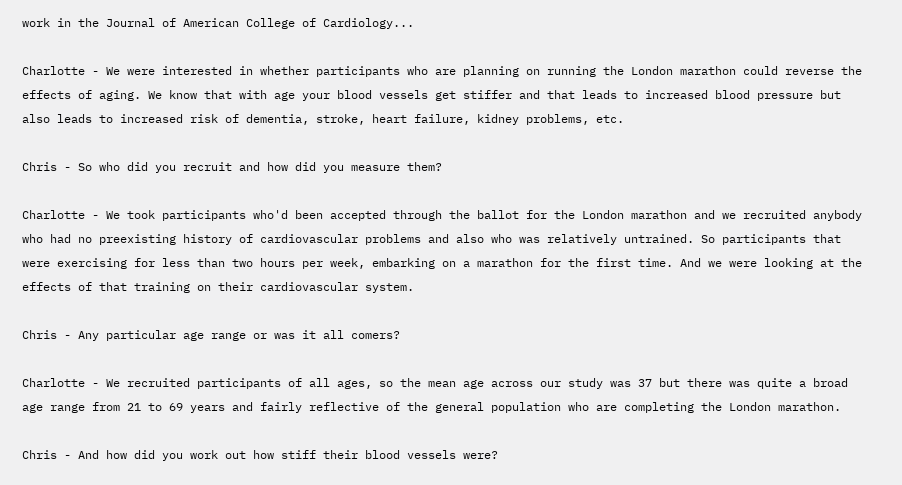work in the Journal of American College of Cardiology...

Charlotte - We were interested in whether participants who are planning on running the London marathon could reverse the effects of aging. We know that with age your blood vessels get stiffer and that leads to increased blood pressure but also leads to increased risk of dementia, stroke, heart failure, kidney problems, etc.

Chris - So who did you recruit and how did you measure them?

Charlotte - We took participants who'd been accepted through the ballot for the London marathon and we recruited anybody who had no preexisting history of cardiovascular problems and also who was relatively untrained. So participants that were exercising for less than two hours per week, embarking on a marathon for the first time. And we were looking at the effects of that training on their cardiovascular system.

Chris - Any particular age range or was it all comers?

Charlotte - We recruited participants of all ages, so the mean age across our study was 37 but there was quite a broad age range from 21 to 69 years and fairly reflective of the general population who are completing the London marathon.

Chris - And how did you work out how stiff their blood vessels were?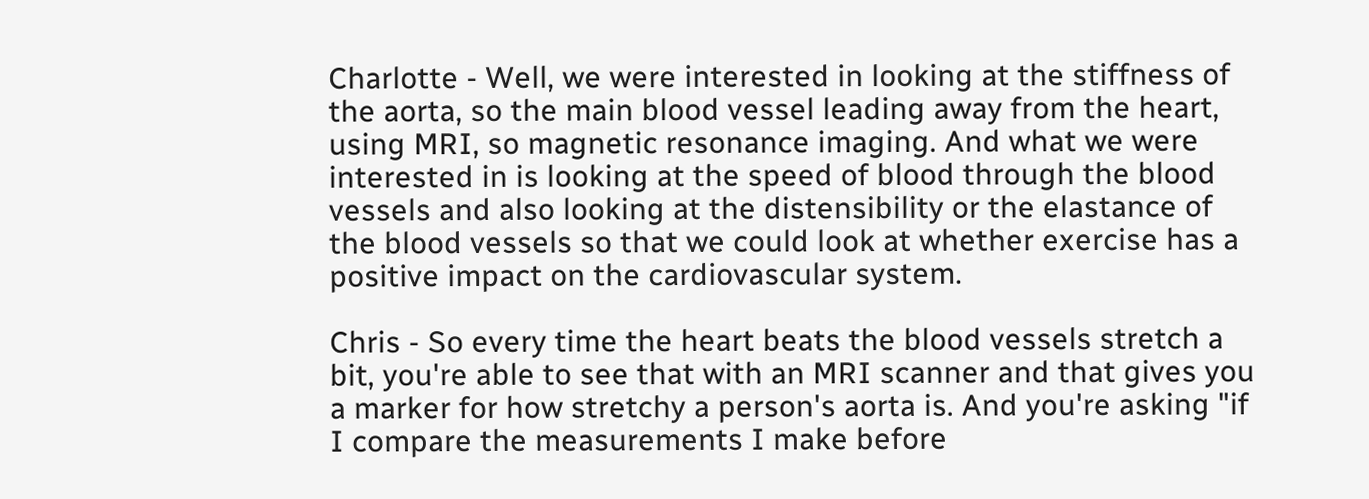Charlotte - Well, we were interested in looking at the stiffness of the aorta, so the main blood vessel leading away from the heart, using MRI, so magnetic resonance imaging. And what we were interested in is looking at the speed of blood through the blood vessels and also looking at the distensibility or the elastance of the blood vessels so that we could look at whether exercise has a positive impact on the cardiovascular system.

Chris - So every time the heart beats the blood vessels stretch a bit, you're able to see that with an MRI scanner and that gives you a marker for how stretchy a person's aorta is. And you're asking "if I compare the measurements I make before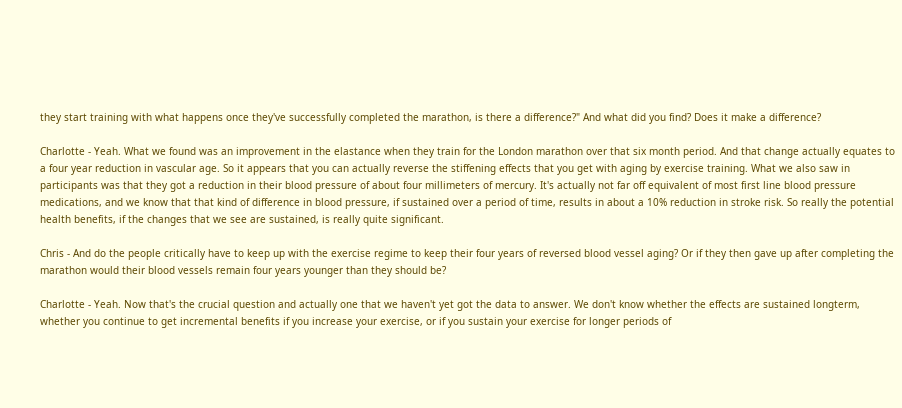they start training with what happens once they've successfully completed the marathon, is there a difference?" And what did you find? Does it make a difference?

Charlotte - Yeah. What we found was an improvement in the elastance when they train for the London marathon over that six month period. And that change actually equates to a four year reduction in vascular age. So it appears that you can actually reverse the stiffening effects that you get with aging by exercise training. What we also saw in participants was that they got a reduction in their blood pressure of about four millimeters of mercury. It's actually not far off equivalent of most first line blood pressure medications, and we know that that kind of difference in blood pressure, if sustained over a period of time, results in about a 10% reduction in stroke risk. So really the potential health benefits, if the changes that we see are sustained, is really quite significant.

Chris - And do the people critically have to keep up with the exercise regime to keep their four years of reversed blood vessel aging? Or if they then gave up after completing the marathon would their blood vessels remain four years younger than they should be?

Charlotte - Yeah. Now that's the crucial question and actually one that we haven't yet got the data to answer. We don't know whether the effects are sustained longterm, whether you continue to get incremental benefits if you increase your exercise, or if you sustain your exercise for longer periods of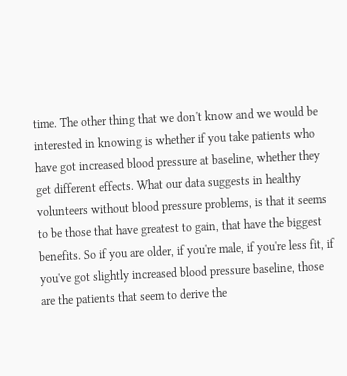time. The other thing that we don't know and we would be interested in knowing is whether if you take patients who have got increased blood pressure at baseline, whether they get different effects. What our data suggests in healthy volunteers without blood pressure problems, is that it seems to be those that have greatest to gain, that have the biggest benefits. So if you are older, if you're male, if you're less fit, if you've got slightly increased blood pressure baseline, those are the patients that seem to derive the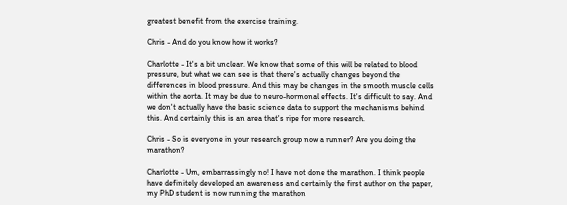greatest benefit from the exercise training.

Chris - And do you know how it works?

Charlotte - It's a bit unclear. We know that some of this will be related to blood pressure, but what we can see is that there's actually changes beyond the differences in blood pressure. And this may be changes in the smooth muscle cells within the aorta. It may be due to neuro-hormonal effects. It's difficult to say. And we don't actually have the basic science data to support the mechanisms behind this. And certainly this is an area that's ripe for more research.

Chris - So is everyone in your research group now a runner? Are you doing the marathon?

Charlotte - Um, embarrassingly no! I have not done the marathon. I think people have definitely developed an awareness and certainly the first author on the paper, my PhD student is now running the marathon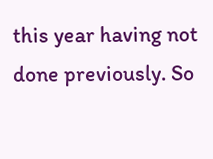this year having not done previously. So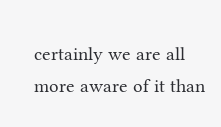certainly we are all more aware of it than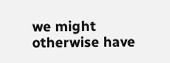we might otherwise have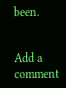been.


Add a comment